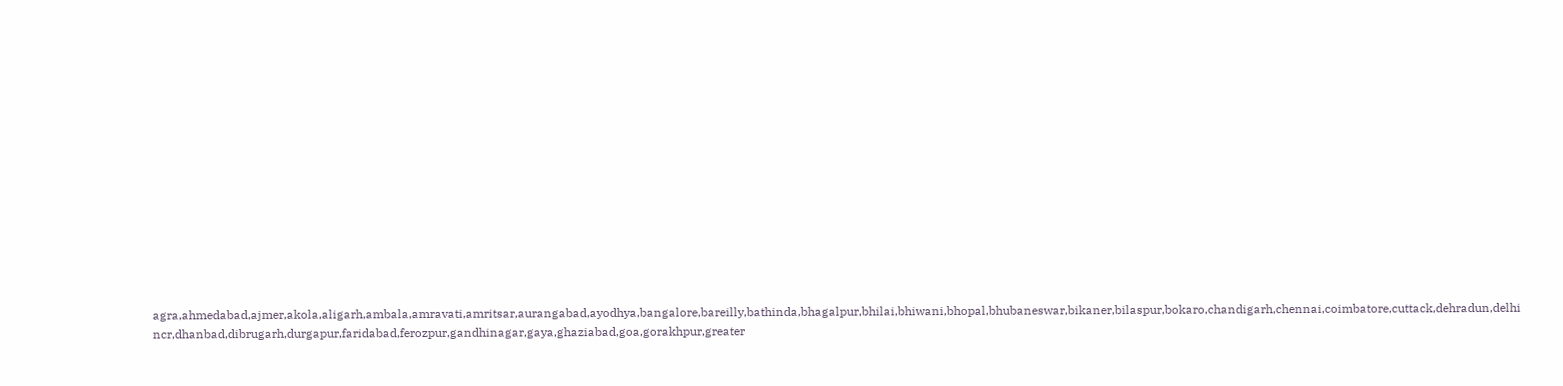agra,ahmedabad,ajmer,akola,aligarh,ambala,amravati,amritsar,aurangabad,ayodhya,bangalore,bareilly,bathinda,bhagalpur,bhilai,bhiwani,bhopal,bhubaneswar,bikaner,bilaspur,bokaro,chandigarh,chennai,coimbatore,cuttack,dehradun,delhi ncr,dhanbad,dibrugarh,durgapur,faridabad,ferozpur,gandhinagar,gaya,ghaziabad,goa,gorakhpur,greater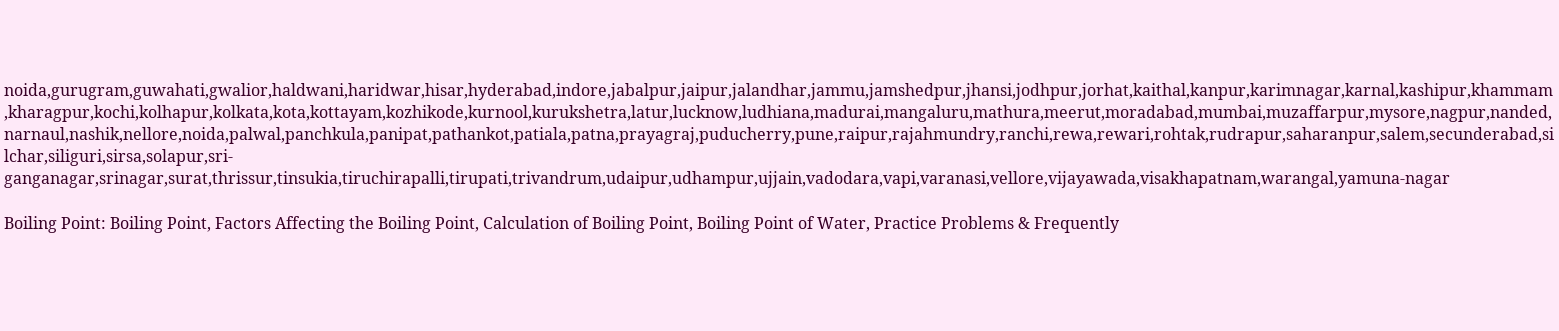noida,gurugram,guwahati,gwalior,haldwani,haridwar,hisar,hyderabad,indore,jabalpur,jaipur,jalandhar,jammu,jamshedpur,jhansi,jodhpur,jorhat,kaithal,kanpur,karimnagar,karnal,kashipur,khammam,kharagpur,kochi,kolhapur,kolkata,kota,kottayam,kozhikode,kurnool,kurukshetra,latur,lucknow,ludhiana,madurai,mangaluru,mathura,meerut,moradabad,mumbai,muzaffarpur,mysore,nagpur,nanded,narnaul,nashik,nellore,noida,palwal,panchkula,panipat,pathankot,patiala,patna,prayagraj,puducherry,pune,raipur,rajahmundry,ranchi,rewa,rewari,rohtak,rudrapur,saharanpur,salem,secunderabad,silchar,siliguri,sirsa,solapur,sri-ganganagar,srinagar,surat,thrissur,tinsukia,tiruchirapalli,tirupati,trivandrum,udaipur,udhampur,ujjain,vadodara,vapi,varanasi,vellore,vijayawada,visakhapatnam,warangal,yamuna-nagar

Boiling Point: Boiling Point, Factors Affecting the Boiling Point, Calculation of Boiling Point, Boiling Point of Water, Practice Problems & Frequently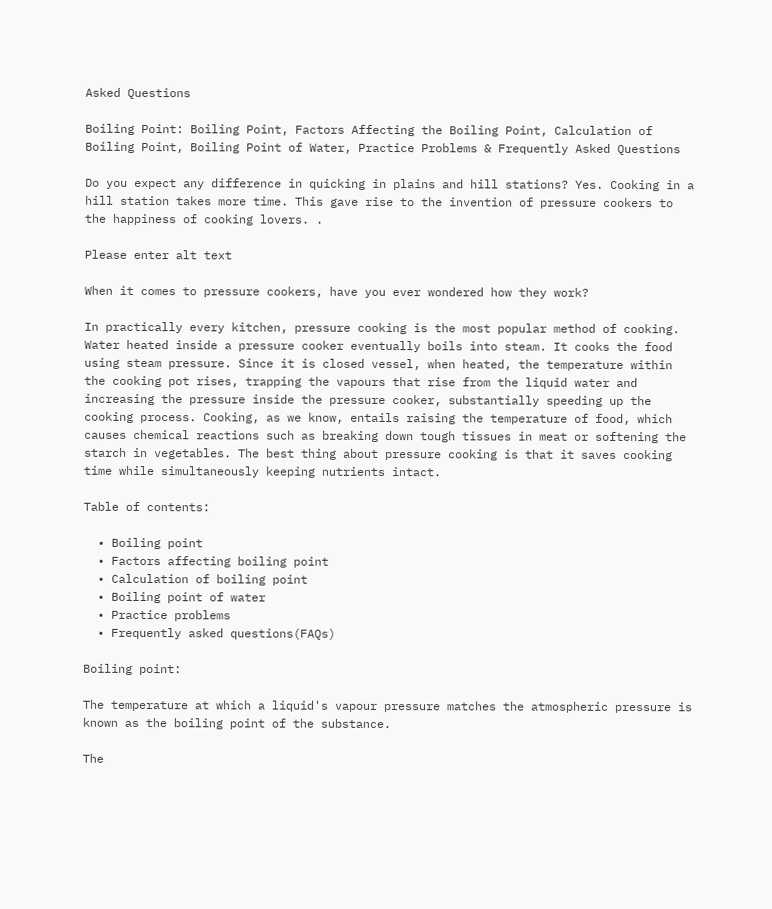Asked Questions

Boiling Point: Boiling Point, Factors Affecting the Boiling Point, Calculation of Boiling Point, Boiling Point of Water, Practice Problems & Frequently Asked Questions

Do you expect any difference in quicking in plains and hill stations? Yes. Cooking in a hill station takes more time. This gave rise to the invention of pressure cookers to the happiness of cooking lovers. .

Please enter alt text

When it comes to pressure cookers, have you ever wondered how they work?

In practically every kitchen, pressure cooking is the most popular method of cooking. Water heated inside a pressure cooker eventually boils into steam. It cooks the food using steam pressure. Since it is closed vessel, when heated, the temperature within the cooking pot rises, trapping the vapours that rise from the liquid water and increasing the pressure inside the pressure cooker, substantially speeding up the cooking process. Cooking, as we know, entails raising the temperature of food, which causes chemical reactions such as breaking down tough tissues in meat or softening the starch in vegetables. The best thing about pressure cooking is that it saves cooking time while simultaneously keeping nutrients intact.

Table of contents:

  • Boiling point
  • Factors affecting boiling point
  • Calculation of boiling point
  • Boiling point of water
  • Practice problems
  • Frequently asked questions(FAQs)

Boiling point:

The temperature at which a liquid's vapour pressure matches the atmospheric pressure is known as the boiling point of the substance.

The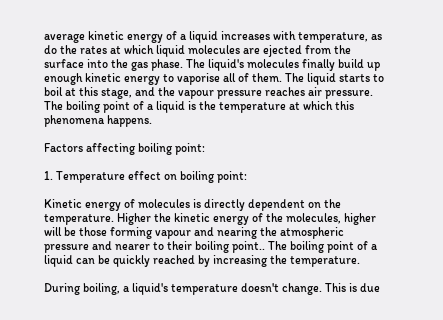average kinetic energy of a liquid increases with temperature, as do the rates at which liquid molecules are ejected from the surface into the gas phase. The liquid's molecules finally build up enough kinetic energy to vaporise all of them. The liquid starts to boil at this stage, and the vapour pressure reaches air pressure. The boiling point of a liquid is the temperature at which this phenomena happens.

Factors affecting boiling point:

1. Temperature effect on boiling point:

Kinetic energy of molecules is directly dependent on the temperature. Higher the kinetic energy of the molecules, higher will be those forming vapour and nearing the atmospheric pressure and nearer to their boiling point.. The boiling point of a liquid can be quickly reached by increasing the temperature.

During boiling, a liquid's temperature doesn't change. This is due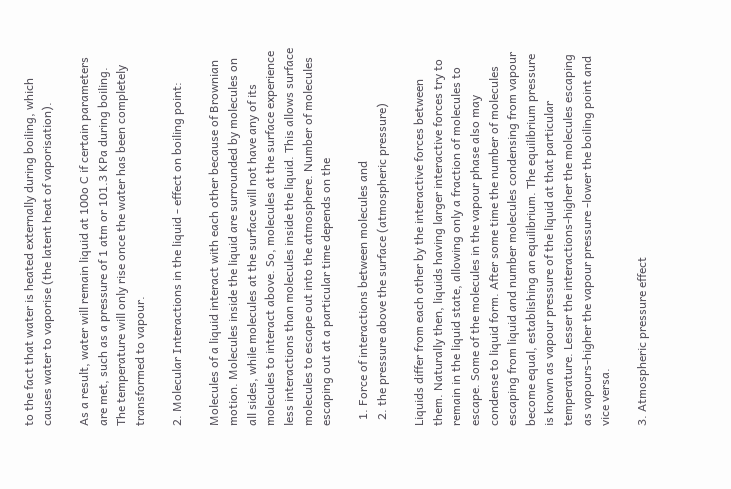to the fact that water is heated externally during boiling, which causes water to vaporise (the latent heat of vaporisation).

As a result, water will remain liquid at 100o C if certain parameters are met, such as a pressure of 1 atm or 101.3 KPa during boiling. The temperature will only rise once the water has been completely transformed to vapour.

2. Molecular Interactions in the liquid - effect on boiling point:

Molecules of a liquid interact with each other because of Brownian motion. Molecules inside the liquid are surrounded by molecules on all sides, while molecules at the surface will not have any of its molecules to interact above. So, molecules at the surface experience less interactions than molecules inside the liquid. This allows surface molecules to escape out into the atmosphere. Number of molecules escaping out at a particular time depends on the

  1. Force of interactions between molecules and
  2. the pressure above the surface (atmospheric pressure)

Liquids differ from each other by the interactive forces between them. Naturally then, liquids having larger interactive forces try to remain in the liquid state, allowing only a fraction of molecules to escape. Some of the molecules in the vapour phase also may condense to liquid form. After some time the number of molecules escaping from liquid and number molecules condensing from vapour become equal, establishing an equilibrium. The equilibrium pressure is known as vapour pressure of the liquid at that particular temperature. Lesser the interactions-higher the molecules escaping as vapours-higher the vapour pressure -lower the boiling point and vice versa.

3. Atmospheric pressure effect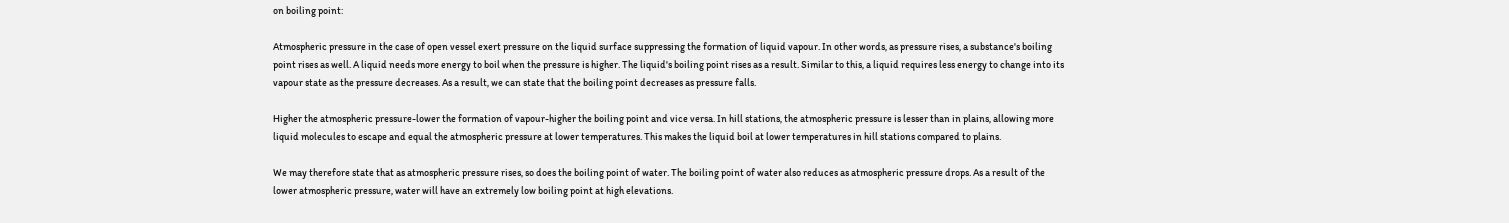on boiling point:

Atmospheric pressure in the case of open vessel exert pressure on the liquid surface suppressing the formation of liquid vapour. In other words, as pressure rises, a substance's boiling point rises as well. A liquid needs more energy to boil when the pressure is higher. The liquid's boiling point rises as a result. Similar to this, a liquid requires less energy to change into its vapour state as the pressure decreases. As a result, we can state that the boiling point decreases as pressure falls.

Higher the atmospheric pressure-lower the formation of vapour-higher the boiling point and vice versa. In hill stations, the atmospheric pressure is lesser than in plains, allowing more liquid molecules to escape and equal the atmospheric pressure at lower temperatures. This makes the liquid boil at lower temperatures in hill stations compared to plains.

We may therefore state that as atmospheric pressure rises, so does the boiling point of water. The boiling point of water also reduces as atmospheric pressure drops. As a result of the lower atmospheric pressure, water will have an extremely low boiling point at high elevations.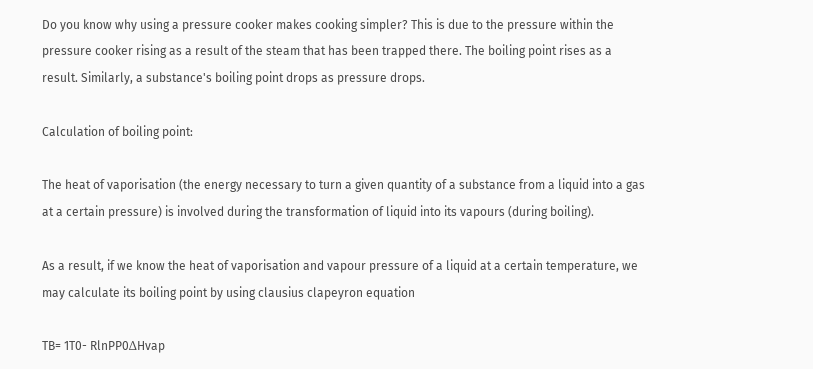Do you know why using a pressure cooker makes cooking simpler? This is due to the pressure within the pressure cooker rising as a result of the steam that has been trapped there. The boiling point rises as a result. Similarly, a substance's boiling point drops as pressure drops.

Calculation of boiling point:

The heat of vaporisation (the energy necessary to turn a given quantity of a substance from a liquid into a gas at a certain pressure) is involved during the transformation of liquid into its vapours (during boiling).

As a result, if we know the heat of vaporisation and vapour pressure of a liquid at a certain temperature, we may calculate its boiling point by using clausius clapeyron equation

TB= 1T0- RlnPP0ΔHvap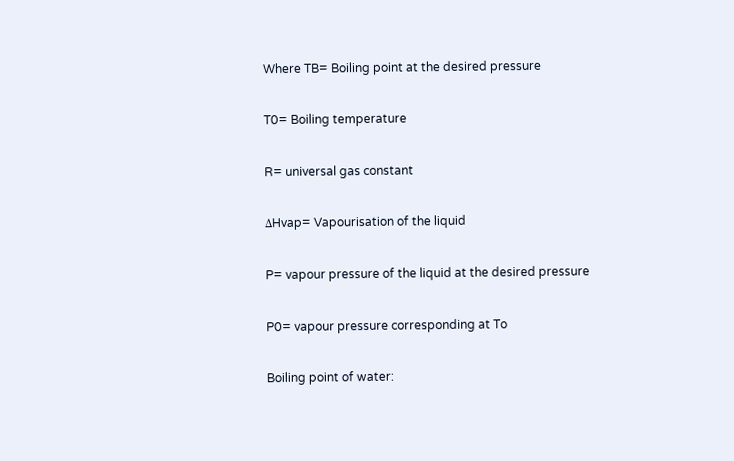Where TB= Boiling point at the desired pressure

T0= Boiling temperature

R= universal gas constant

ΔHvap= Vapourisation of the liquid

P= vapour pressure of the liquid at the desired pressure

P0= vapour pressure corresponding at To

Boiling point of water: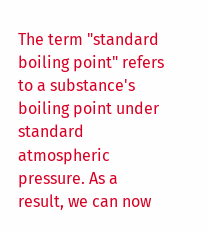The term "standard boiling point" refers to a substance's boiling point under standard atmospheric pressure. As a result, we can now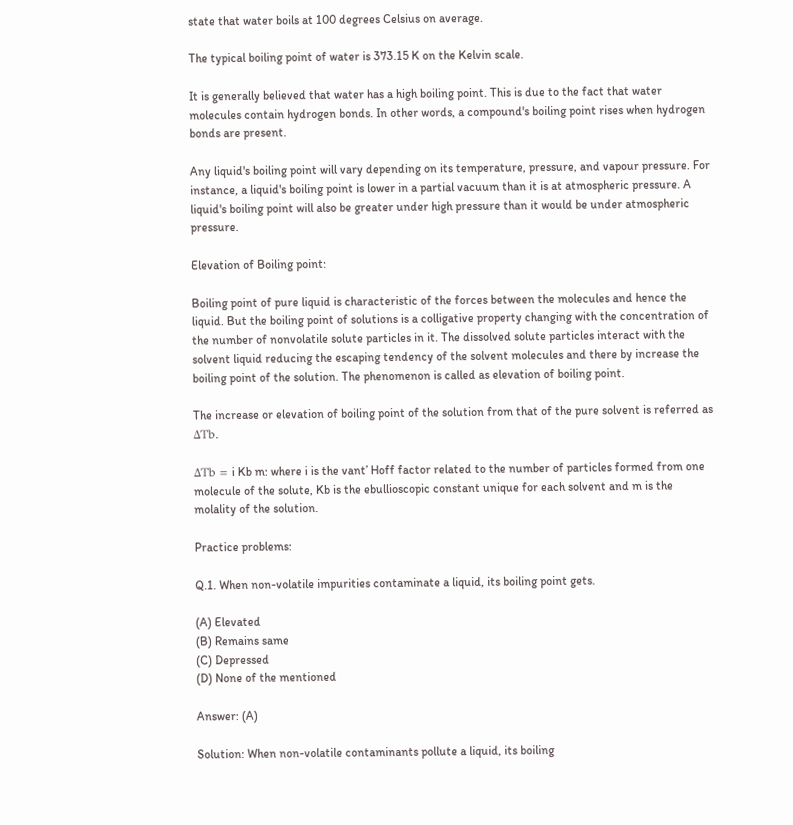state that water boils at 100 degrees Celsius on average.

The typical boiling point of water is 373.15 K on the Kelvin scale.

It is generally believed that water has a high boiling point. This is due to the fact that water molecules contain hydrogen bonds. In other words, a compound's boiling point rises when hydrogen bonds are present.

Any liquid's boiling point will vary depending on its temperature, pressure, and vapour pressure. For instance, a liquid's boiling point is lower in a partial vacuum than it is at atmospheric pressure. A liquid's boiling point will also be greater under high pressure than it would be under atmospheric pressure.

Elevation of Boiling point:

Boiling point of pure liquid is characteristic of the forces between the molecules and hence the liquid. But the boiling point of solutions is a colligative property changing with the concentration of the number of nonvolatile solute particles in it. The dissolved solute particles interact with the solvent liquid reducing the escaping tendency of the solvent molecules and there by increase the boiling point of the solution. The phenomenon is called as elevation of boiling point.

The increase or elevation of boiling point of the solution from that of the pure solvent is referred as ΔTb.

ΔTb = i Kb m: where i is the vant’ Hoff factor related to the number of particles formed from one molecule of the solute, Kb is the ebullioscopic constant unique for each solvent and m is the molality of the solution.

Practice problems:

Q.1. When non-volatile impurities contaminate a liquid, its boiling point gets.

(A) Elevated
(B) Remains same
(C) Depressed
(D) None of the mentioned

Answer: (A)

Solution: When non-volatile contaminants pollute a liquid, its boiling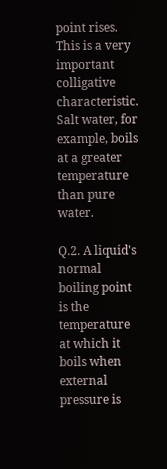point rises. This is a very important colligative characteristic. Salt water, for example, boils at a greater temperature than pure water.

Q.2. A liquid's normal boiling point is the temperature at which it boils when external pressure is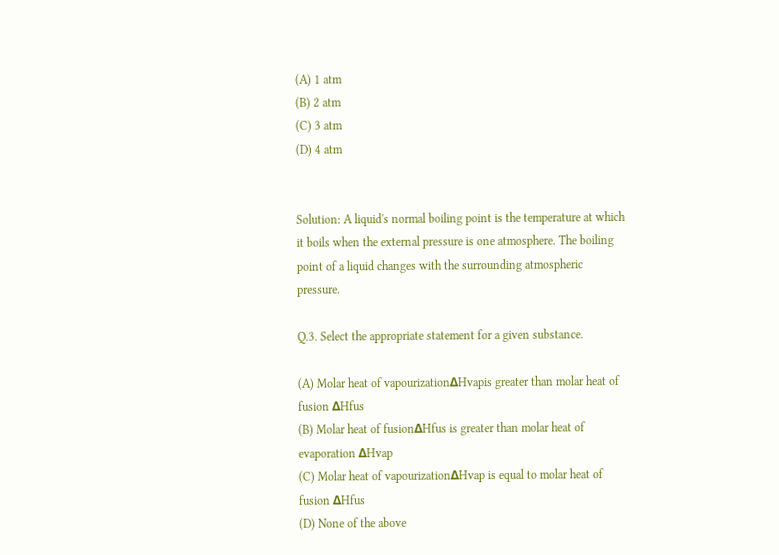(A) 1 atm
(B) 2 atm
(C) 3 atm
(D) 4 atm


Solution: A liquid's normal boiling point is the temperature at which it boils when the external pressure is one atmosphere. The boiling point of a liquid changes with the surrounding atmospheric pressure.

Q.3. Select the appropriate statement for a given substance.

(A) Molar heat of vapourizationΔHvapis greater than molar heat of fusion ΔHfus
(B) Molar heat of fusionΔHfus is greater than molar heat of evaporation ΔHvap
(C) Molar heat of vapourizationΔHvap is equal to molar heat of fusion ΔHfus
(D) None of the above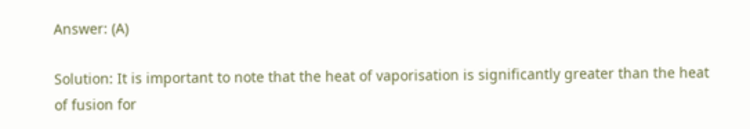Answer: (A)

Solution: It is important to note that the heat of vaporisation is significantly greater than the heat of fusion for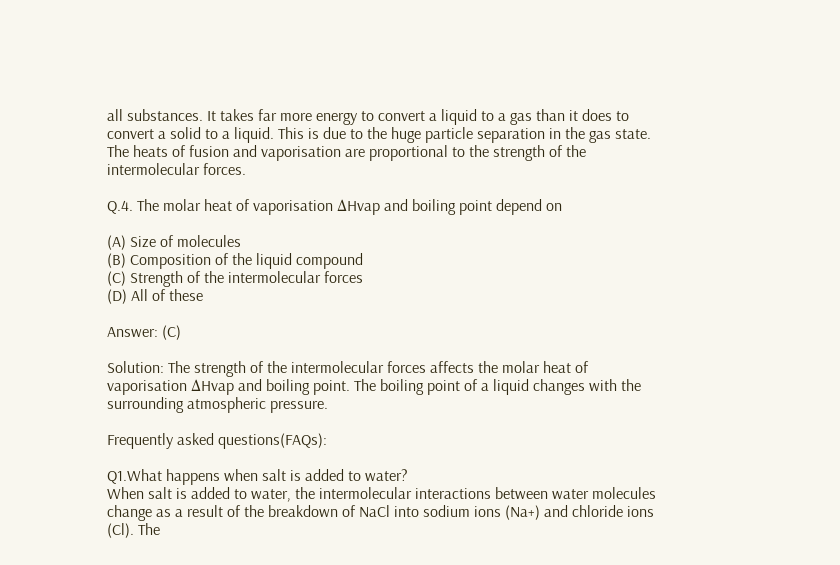all substances. It takes far more energy to convert a liquid to a gas than it does to convert a solid to a liquid. This is due to the huge particle separation in the gas state. The heats of fusion and vaporisation are proportional to the strength of the intermolecular forces.

Q.4. The molar heat of vaporisation ΔHvap and boiling point depend on

(A) Size of molecules
(B) Composition of the liquid compound
(C) Strength of the intermolecular forces
(D) All of these

Answer: (C)

Solution: The strength of the intermolecular forces affects the molar heat of vaporisation ΔHvap and boiling point. The boiling point of a liquid changes with the surrounding atmospheric pressure.

Frequently asked questions(FAQs):

Q1.What happens when salt is added to water?
When salt is added to water, the intermolecular interactions between water molecules change as a result of the breakdown of NaCl into sodium ions (Na+) and chloride ions (Cl). The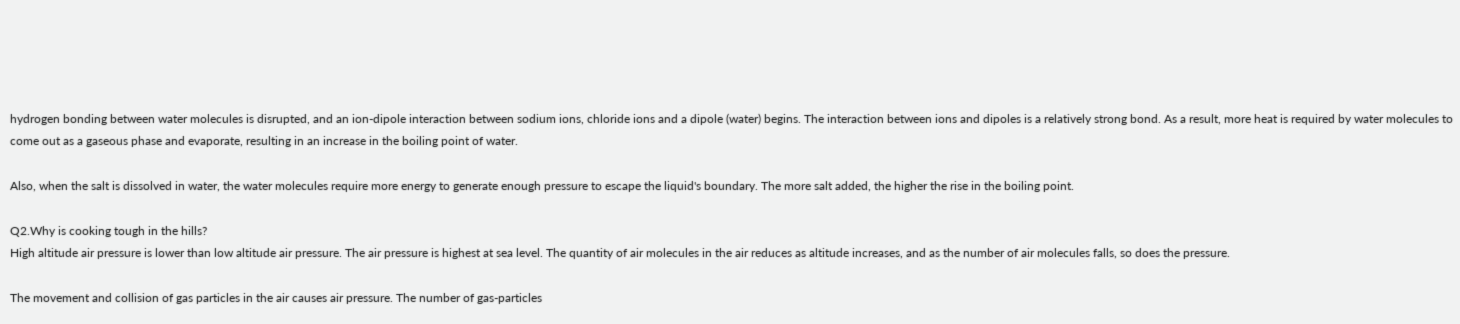hydrogen bonding between water molecules is disrupted, and an ion-dipole interaction between sodium ions, chloride ions and a dipole (water) begins. The interaction between ions and dipoles is a relatively strong bond. As a result, more heat is required by water molecules to come out as a gaseous phase and evaporate, resulting in an increase in the boiling point of water.

Also, when the salt is dissolved in water, the water molecules require more energy to generate enough pressure to escape the liquid's boundary. The more salt added, the higher the rise in the boiling point.

Q2.Why is cooking tough in the hills?
High altitude air pressure is lower than low altitude air pressure. The air pressure is highest at sea level. The quantity of air molecules in the air reduces as altitude increases, and as the number of air molecules falls, so does the pressure.

The movement and collision of gas particles in the air causes air pressure. The number of gas-particles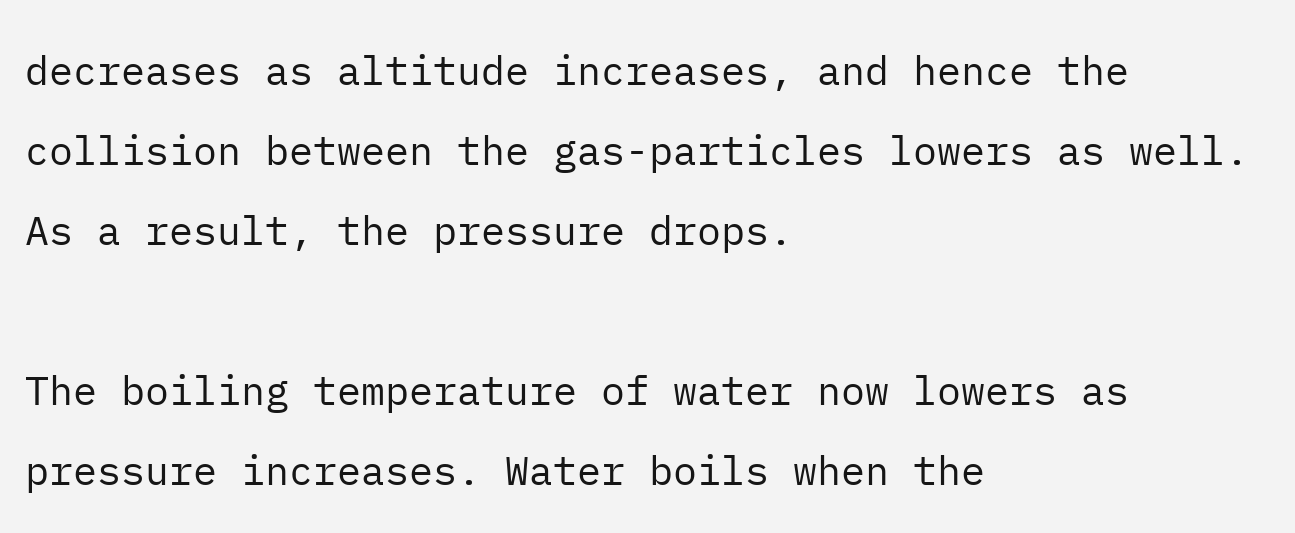decreases as altitude increases, and hence the collision between the gas-particles lowers as well. As a result, the pressure drops.

The boiling temperature of water now lowers as pressure increases. Water boils when the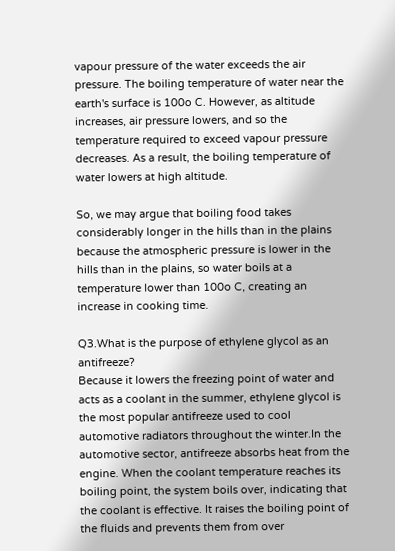vapour pressure of the water exceeds the air pressure. The boiling temperature of water near the earth's surface is 100o C. However, as altitude increases, air pressure lowers, and so the temperature required to exceed vapour pressure decreases. As a result, the boiling temperature of water lowers at high altitude.

So, we may argue that boiling food takes considerably longer in the hills than in the plains because the atmospheric pressure is lower in the hills than in the plains, so water boils at a temperature lower than 100o C, creating an increase in cooking time.

Q3.What is the purpose of ethylene glycol as an antifreeze?
Because it lowers the freezing point of water and acts as a coolant in the summer, ethylene glycol is the most popular antifreeze used to cool automotive radiators throughout the winter.In the automotive sector, antifreeze absorbs heat from the engine. When the coolant temperature reaches its boiling point, the system boils over, indicating that the coolant is effective. It raises the boiling point of the fluids and prevents them from over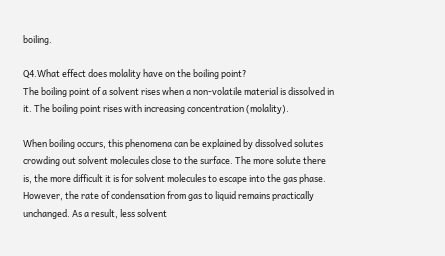boiling.

Q4.What effect does molality have on the boiling point?
The boiling point of a solvent rises when a non-volatile material is dissolved in it. The boiling point rises with increasing concentration (molality).

When boiling occurs, this phenomena can be explained by dissolved solutes crowding out solvent molecules close to the surface. The more solute there is, the more difficult it is for solvent molecules to escape into the gas phase. However, the rate of condensation from gas to liquid remains practically unchanged. As a result, less solvent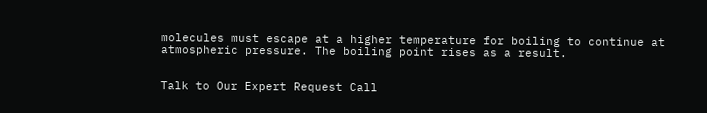molecules must escape at a higher temperature for boiling to continue at atmospheric pressure. The boiling point rises as a result.


Talk to Our Expert Request Call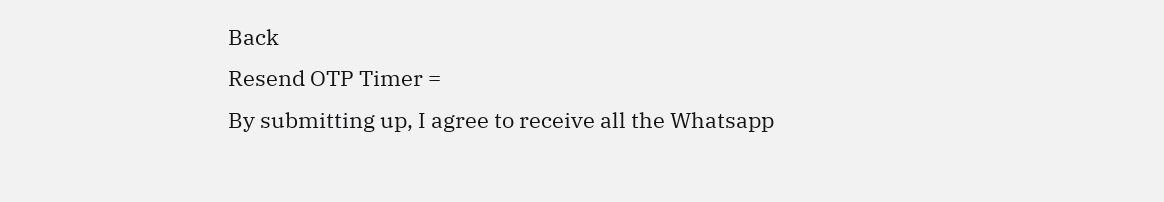Back
Resend OTP Timer =
By submitting up, I agree to receive all the Whatsapp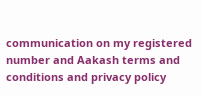communication on my registered number and Aakash terms and conditions and privacy policy